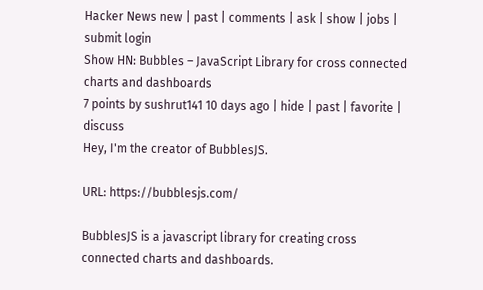Hacker News new | past | comments | ask | show | jobs | submit login
Show HN: Bubbles – JavaScript Library for cross connected charts and dashboards
7 points by sushrut141 10 days ago | hide | past | favorite | discuss
Hey, I'm the creator of BubblesJS.

URL: https://bubblesjs.com/

BubblesJS is a javascript library for creating cross connected charts and dashboards.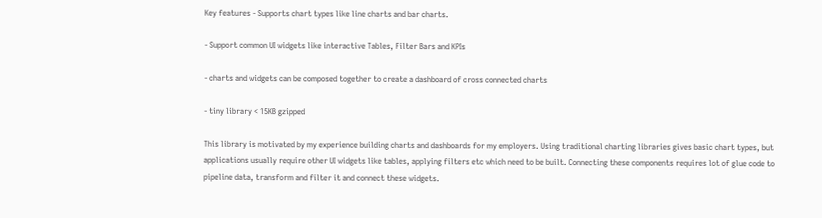Key features - Supports chart types like line charts and bar charts.

- Support common UI widgets like interactive Tables, Filter Bars and KPIs

- charts and widgets can be composed together to create a dashboard of cross connected charts

- tiny library < 15KB gzipped

This library is motivated by my experience building charts and dashboards for my employers. Using traditional charting libraries gives basic chart types, but applications usually require other UI widgets like tables, applying filters etc which need to be built. Connecting these components requires lot of glue code to pipeline data, transform and filter it and connect these widgets.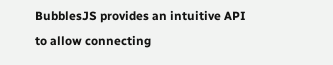BubblesJS provides an intuitive API to allow connecting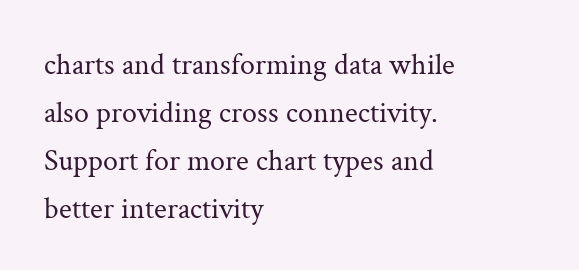charts and transforming data while also providing cross connectivity. Support for more chart types and better interactivity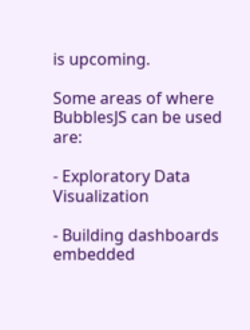is upcoming.

Some areas of where BubblesJS can be used are:

- Exploratory Data Visualization

- Building dashboards embedded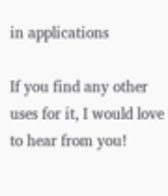in applications

If you find any other uses for it, I would love to hear from you!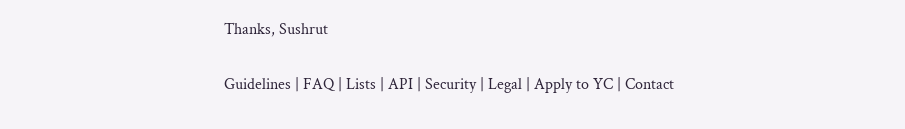Thanks, Sushrut

Guidelines | FAQ | Lists | API | Security | Legal | Apply to YC | Contact